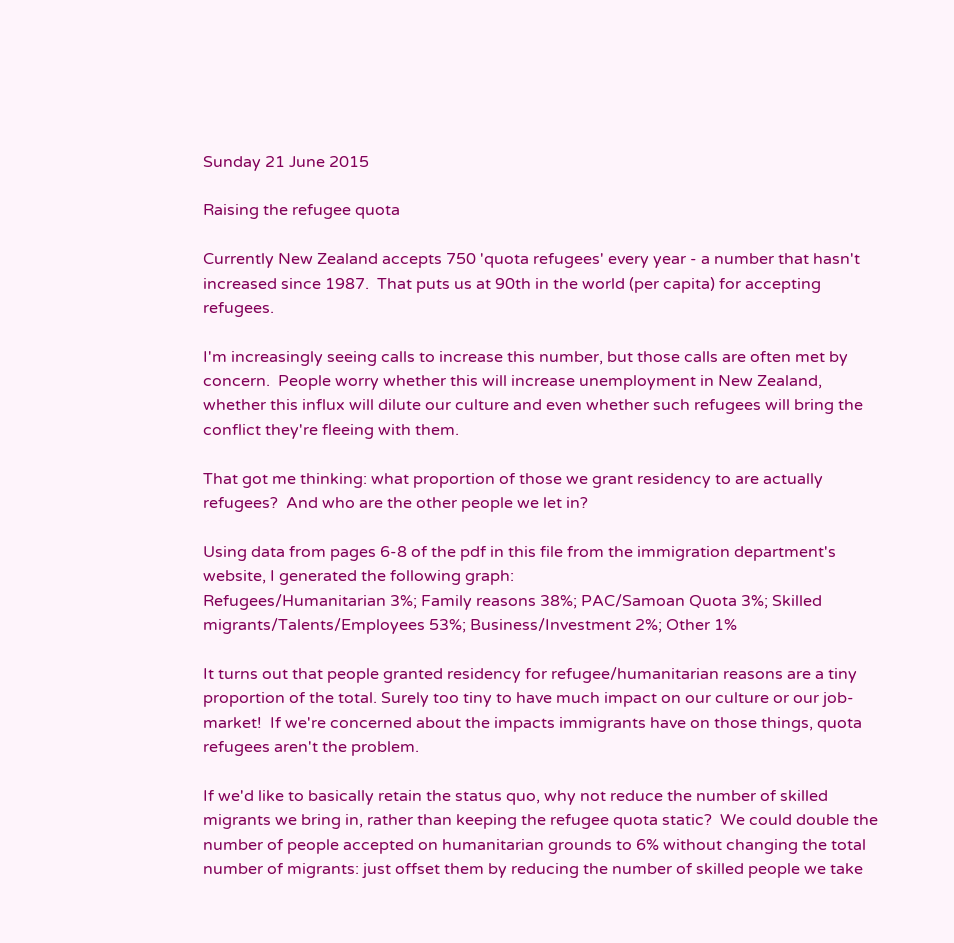Sunday 21 June 2015

Raising the refugee quota

Currently New Zealand accepts 750 'quota refugees' every year - a number that hasn't increased since 1987.  That puts us at 90th in the world (per capita) for accepting refugees.

I'm increasingly seeing calls to increase this number, but those calls are often met by concern.  People worry whether this will increase unemployment in New Zealand, whether this influx will dilute our culture and even whether such refugees will bring the conflict they're fleeing with them.

That got me thinking: what proportion of those we grant residency to are actually refugees?  And who are the other people we let in?

Using data from pages 6-8 of the pdf in this file from the immigration department's website, I generated the following graph:
Refugees/Humanitarian 3%; Family reasons 38%; PAC/Samoan Quota 3%; Skilled migrants/Talents/Employees 53%; Business/Investment 2%; Other 1%

It turns out that people granted residency for refugee/humanitarian reasons are a tiny proportion of the total. Surely too tiny to have much impact on our culture or our job-market!  If we're concerned about the impacts immigrants have on those things, quota refugees aren't the problem.

If we'd like to basically retain the status quo, why not reduce the number of skilled migrants we bring in, rather than keeping the refugee quota static?  We could double the number of people accepted on humanitarian grounds to 6% without changing the total number of migrants: just offset them by reducing the number of skilled people we take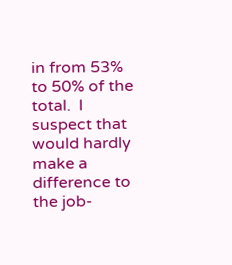in from 53% to 50% of the total.  I suspect that would hardly make a difference to the job-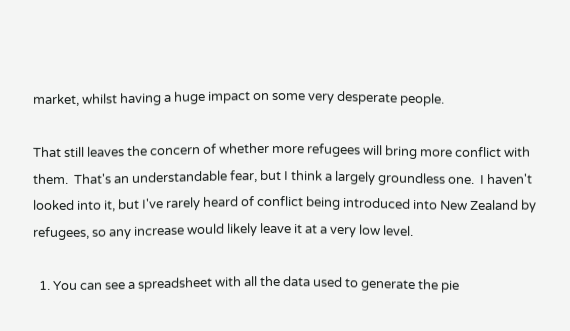market, whilst having a huge impact on some very desperate people.

That still leaves the concern of whether more refugees will bring more conflict with them.  That's an understandable fear, but I think a largely groundless one.  I haven't looked into it, but I've rarely heard of conflict being introduced into New Zealand by refugees, so any increase would likely leave it at a very low level.

  1. You can see a spreadsheet with all the data used to generate the pie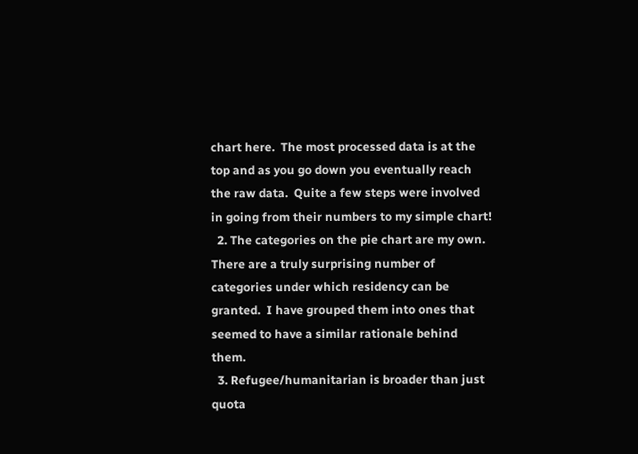chart here.  The most processed data is at the top and as you go down you eventually reach the raw data.  Quite a few steps were involved in going from their numbers to my simple chart!
  2. The categories on the pie chart are my own.  There are a truly surprising number of categories under which residency can be granted.  I have grouped them into ones that seemed to have a similar rationale behind them.
  3. Refugee/humanitarian is broader than just quota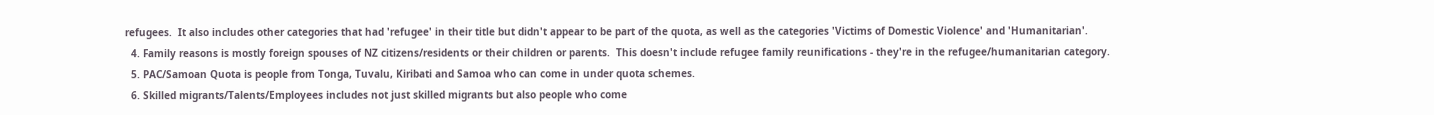refugees.  It also includes other categories that had 'refugee' in their title but didn't appear to be part of the quota, as well as the categories 'Victims of Domestic Violence' and 'Humanitarian'.
  4. Family reasons is mostly foreign spouses of NZ citizens/residents or their children or parents.  This doesn't include refugee family reunifications - they're in the refugee/humanitarian category.
  5. PAC/Samoan Quota is people from Tonga, Tuvalu, Kiribati and Samoa who can come in under quota schemes.
  6. Skilled migrants/Talents/Employees includes not just skilled migrants but also people who come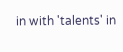in with 'talents' in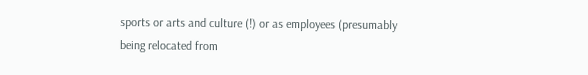sports or arts and culture (!) or as employees (presumably being relocated from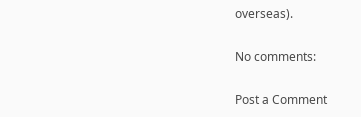overseas).

No comments:

Post a Comment